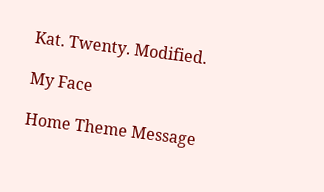Kat. Twenty. Modified.

My Face

Home Theme Message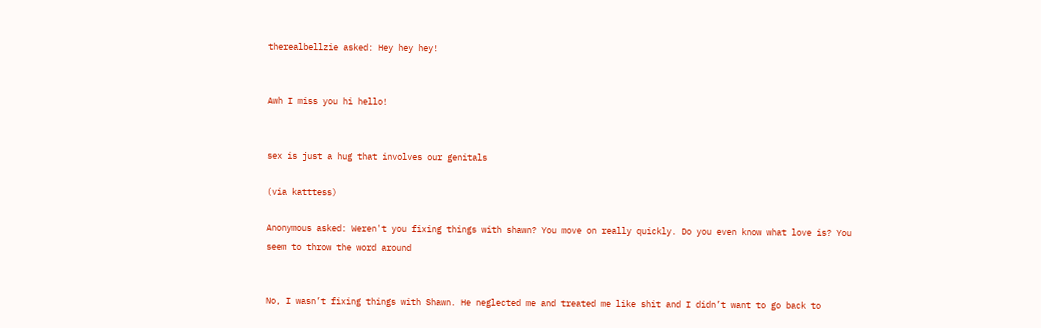therealbellzie asked: Hey hey hey!


Awh I miss you hi hello!


sex is just a hug that involves our genitals

(via katttess)

Anonymous asked: Weren't you fixing things with shawn? You move on really quickly. Do you even know what love is? You seem to throw the word around


No, I wasn’t fixing things with Shawn. He neglected me and treated me like shit and I didn’t want to go back to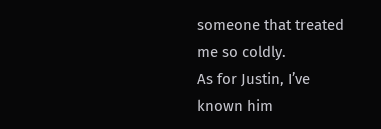someone that treated me so coldly.
As for Justin, I’ve known him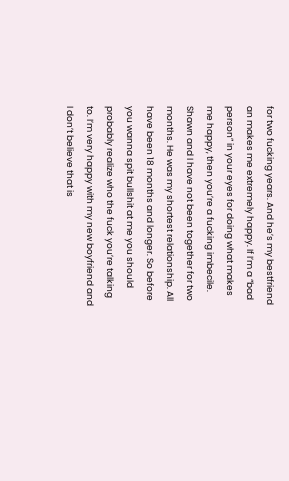for two fucking years. And he’s my bestfriend an makes me extremely happy. If I’m a “bad person” in your eyes for doing what makes me happy, then you’re a fucking imbecile. Shawn and I have not been together for two months. He was my shortest relationship. All have been 18 months and longer. So before you wanna spit bullshit at me you should probably realize who the fuck you’re talking to. I’m very happy with my new boyfriend and I don’t believe that is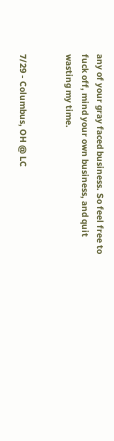any of your gray faced business. So feel free to fuck off, mind your own business, and quit wasting my time.


7/29 - Columbus, OH @ LC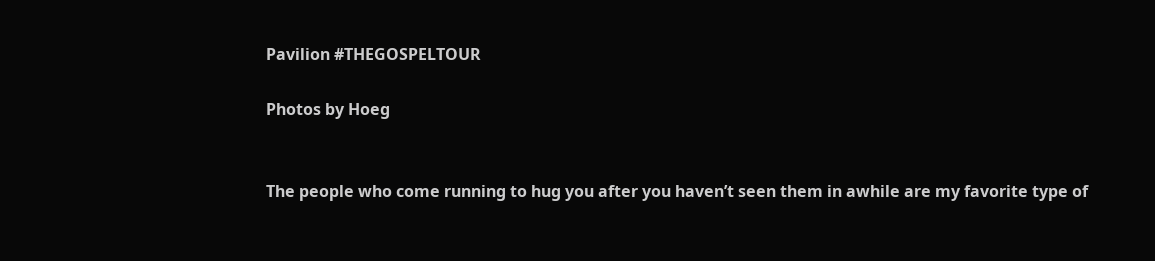Pavilion #THEGOSPELTOUR

Photos by Hoeg


The people who come running to hug you after you haven’t seen them in awhile are my favorite type of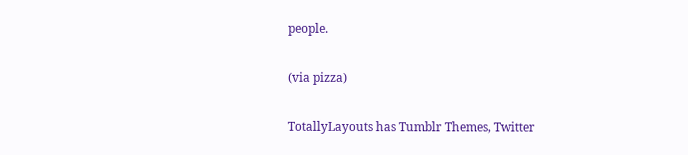people.

(via pizza)

TotallyLayouts has Tumblr Themes, Twitter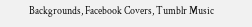Backgrounds, Facebook Covers, Tumblr Music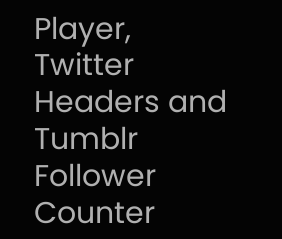Player, Twitter Headers and Tumblr Follower Counter